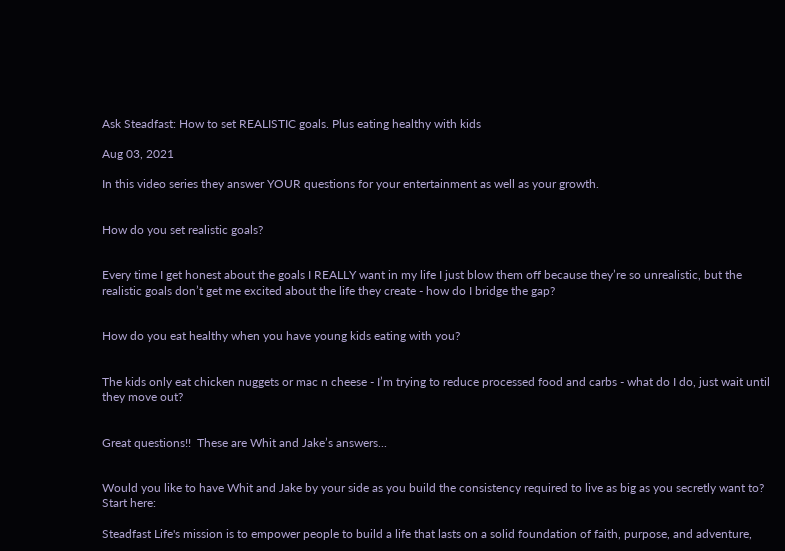Ask Steadfast: How to set REALISTIC goals. Plus eating healthy with kids

Aug 03, 2021

In this video series they answer YOUR questions for your entertainment as well as your growth.


How do you set realistic goals?


Every time I get honest about the goals I REALLY want in my life I just blow them off because they’re so unrealistic, but the realistic goals don’t get me excited about the life they create - how do I bridge the gap?


How do you eat healthy when you have young kids eating with you?


The kids only eat chicken nuggets or mac n cheese - I’m trying to reduce processed food and carbs - what do I do, just wait until they move out?


Great questions!!  These are Whit and Jake’s answers...


Would you like to have Whit and Jake by your side as you build the consistency required to live as big as you secretly want to?  Start here:

Steadfast Life's mission is to empower people to build a life that lasts on a solid foundation of faith, purpose, and adventure,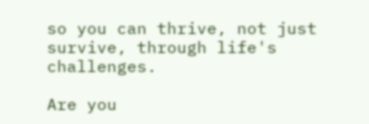so you can thrive, not just survive, through life's challenges.

Are you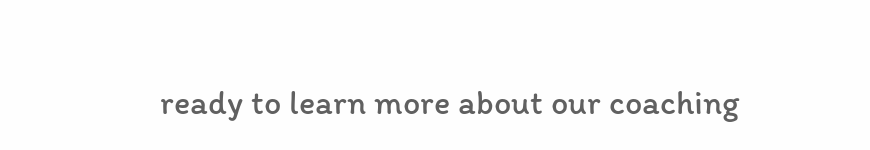ready to learn more about our coaching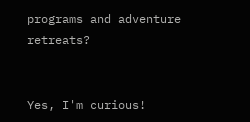programs and adventure retreats?


Yes, I'm curious!